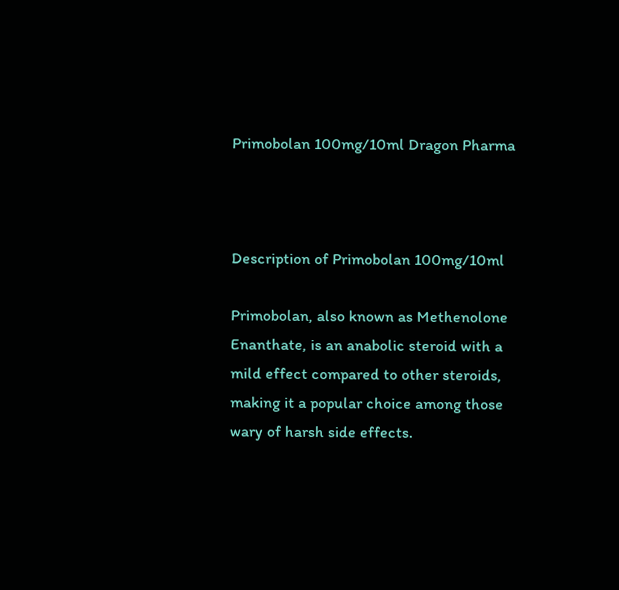Primobolan 100mg/10ml Dragon Pharma



Description of Primobolan 100mg/10ml

Primobolan, also known as Methenolone Enanthate, is an anabolic steroid with a mild effect compared to other steroids, making it a popular choice among those wary of harsh side effects.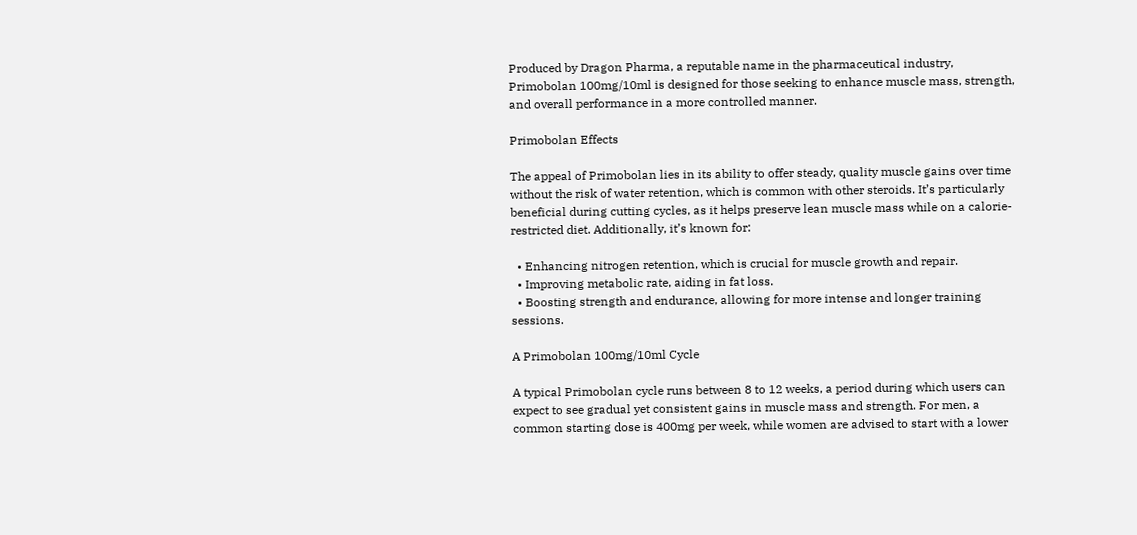Produced by Dragon Pharma, a reputable name in the pharmaceutical industry, Primobolan 100mg/10ml is designed for those seeking to enhance muscle mass, strength, and overall performance in a more controlled manner.

Primobolan Effects

The appeal of Primobolan lies in its ability to offer steady, quality muscle gains over time without the risk of water retention, which is common with other steroids. It’s particularly beneficial during cutting cycles, as it helps preserve lean muscle mass while on a calorie-restricted diet. Additionally, it’s known for:

  • Enhancing nitrogen retention, which is crucial for muscle growth and repair.
  • Improving metabolic rate, aiding in fat loss.
  • Boosting strength and endurance, allowing for more intense and longer training sessions.

A Primobolan 100mg/10ml Cycle

A typical Primobolan cycle runs between 8 to 12 weeks, a period during which users can expect to see gradual yet consistent gains in muscle mass and strength. For men, a common starting dose is 400mg per week, while women are advised to start with a lower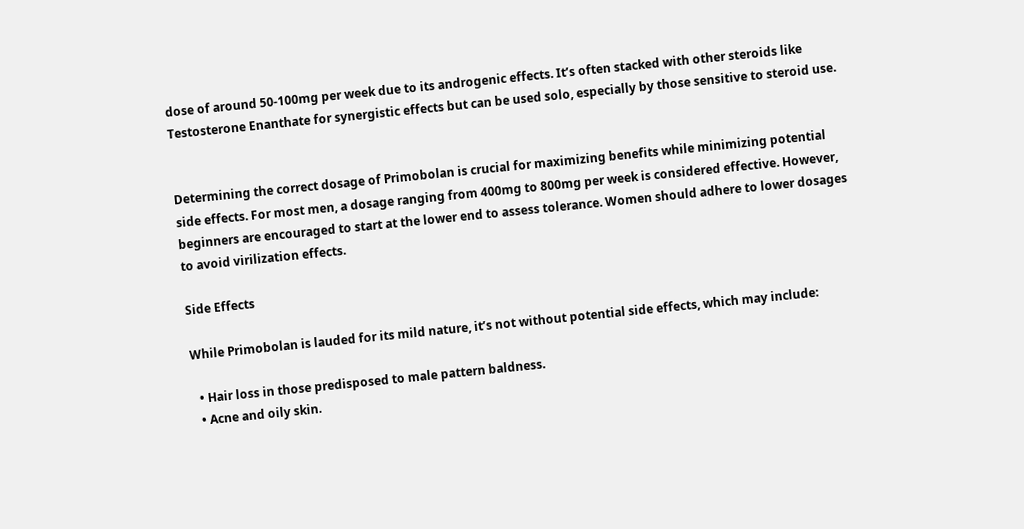dose of around 50-100mg per week due to its androgenic effects. It’s often stacked with other steroids like Testosterone Enanthate for synergistic effects but can be used solo, especially by those sensitive to steroid use.


Determining the correct dosage of Primobolan is crucial for maximizing benefits while minimizing potential side effects. For most men, a dosage ranging from 400mg to 800mg per week is considered effective. However, beginners are encouraged to start at the lower end to assess tolerance. Women should adhere to lower dosages to avoid virilization effects.

Side Effects

While Primobolan is lauded for its mild nature, it’s not without potential side effects, which may include:

  • Hair loss in those predisposed to male pattern baldness.
  • Acne and oily skin.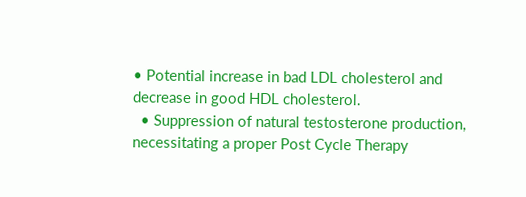• Potential increase in bad LDL cholesterol and decrease in good HDL cholesterol.
  • Suppression of natural testosterone production, necessitating a proper Post Cycle Therapy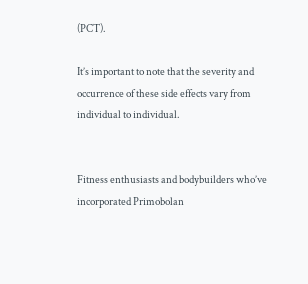(PCT).

It’s important to note that the severity and occurrence of these side effects vary from individual to individual.


Fitness enthusiasts and bodybuilders who’ve incorporated Primobolan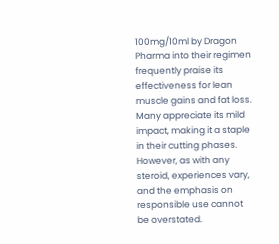100mg/10ml by Dragon Pharma into their regimen frequently praise its effectiveness for lean muscle gains and fat loss. Many appreciate its mild impact, making it a staple in their cutting phases. However, as with any steroid, experiences vary, and the emphasis on responsible use cannot be overstated.